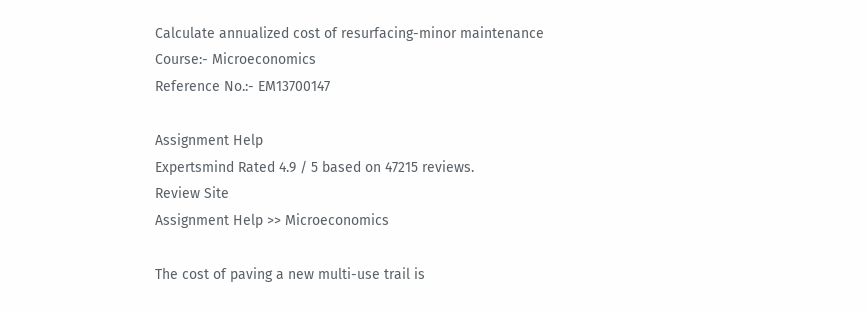Calculate annualized cost of resurfacing-minor maintenance
Course:- Microeconomics
Reference No.:- EM13700147

Assignment Help
Expertsmind Rated 4.9 / 5 based on 47215 reviews.
Review Site
Assignment Help >> Microeconomics

The cost of paving a new multi-use trail is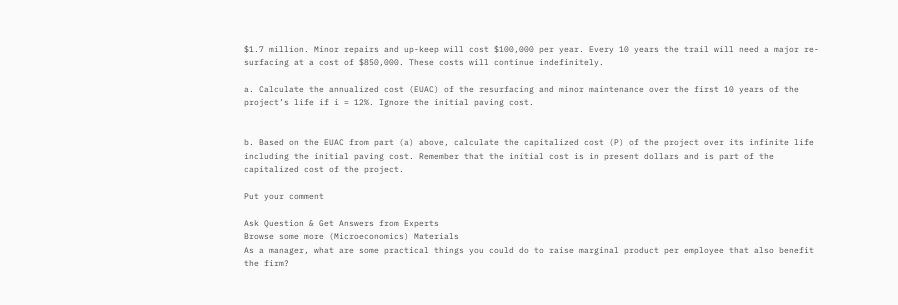$1.7 million. Minor repairs and up-keep will cost $100,000 per year. Every 10 years the trail will need a major re-surfacing at a cost of $850,000. These costs will continue indefinitely.

a. Calculate the annualized cost (EUAC) of the resurfacing and minor maintenance over the first 10 years of the project’s life if i = 12%. Ignore the initial paving cost.


b. Based on the EUAC from part (a) above, calculate the capitalized cost (P) of the project over its infinite life including the initial paving cost. Remember that the initial cost is in present dollars and is part of the capitalized cost of the project.

Put your comment

Ask Question & Get Answers from Experts
Browse some more (Microeconomics) Materials
As a manager, what are some practical things you could do to raise marginal product per employee that also benefit the firm?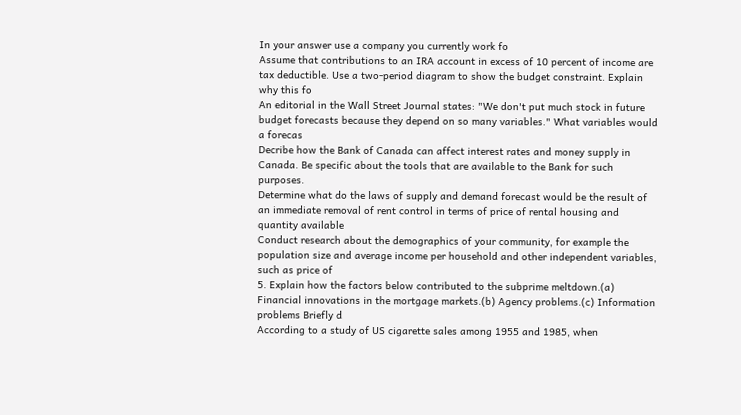In your answer use a company you currently work fo
Assume that contributions to an IRA account in excess of 10 percent of income are tax deductible. Use a two-period diagram to show the budget constraint. Explain why this fo
An editorial in the Wall Street Journal states: "We don't put much stock in future budget forecasts because they depend on so many variables." What variables would a forecas
Decribe how the Bank of Canada can affect interest rates and money supply in Canada. Be specific about the tools that are available to the Bank for such purposes.
Determine what do the laws of supply and demand forecast would be the result of an immediate removal of rent control in terms of price of rental housing and quantity available
Conduct research about the demographics of your community, for example the population size and average income per household and other independent variables, such as price of
5. Explain how the factors below contributed to the subprime meltdown.(a) Financial innovations in the mortgage markets.(b) Agency problems.(c) Information problems Briefly d
According to a study of US cigarette sales among 1955 and 1985, when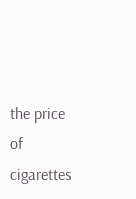the price of cigarettes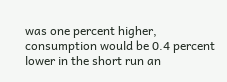was one percent higher, consumption would be 0.4 percent lower in the short run an